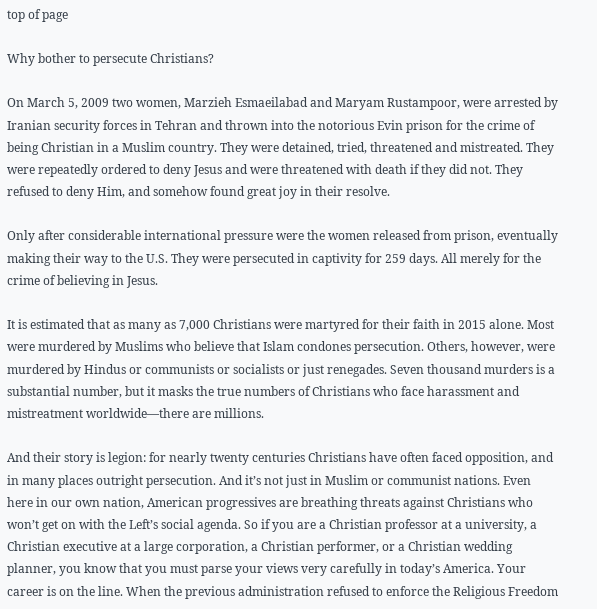top of page

Why bother to persecute Christians?

On March 5, 2009 two women, Marzieh Esmaeilabad and Maryam Rustampoor, were arrested by Iranian security forces in Tehran and thrown into the notorious Evin prison for the crime of being Christian in a Muslim country. They were detained, tried, threatened and mistreated. They were repeatedly ordered to deny Jesus and were threatened with death if they did not. They refused to deny Him, and somehow found great joy in their resolve.

Only after considerable international pressure were the women released from prison, eventually making their way to the U.S. They were persecuted in captivity for 259 days. All merely for the crime of believing in Jesus.

It is estimated that as many as 7,000 Christians were martyred for their faith in 2015 alone. Most were murdered by Muslims who believe that Islam condones persecution. Others, however, were murdered by Hindus or communists or socialists or just renegades. Seven thousand murders is a substantial number, but it masks the true numbers of Christians who face harassment and mistreatment worldwide—there are millions.

And their story is legion: for nearly twenty centuries Christians have often faced opposition, and in many places outright persecution. And it’s not just in Muslim or communist nations. Even here in our own nation, American progressives are breathing threats against Christians who won’t get on with the Left’s social agenda. So if you are a Christian professor at a university, a Christian executive at a large corporation, a Christian performer, or a Christian wedding planner, you know that you must parse your views very carefully in today’s America. Your career is on the line. When the previous administration refused to enforce the Religious Freedom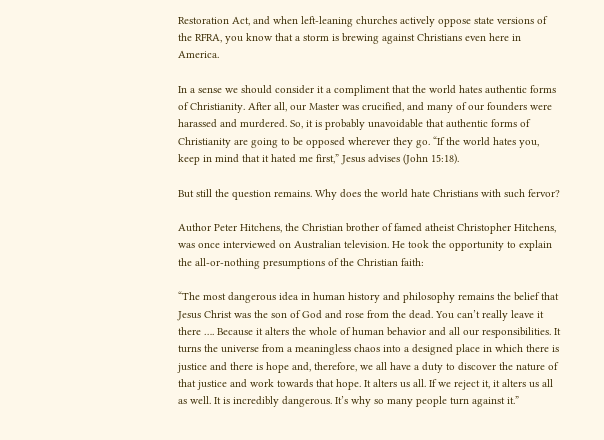Restoration Act, and when left-leaning churches actively oppose state versions of the RFRA, you know that a storm is brewing against Christians even here in America.

In a sense we should consider it a compliment that the world hates authentic forms of Christianity. After all, our Master was crucified, and many of our founders were harassed and murdered. So, it is probably unavoidable that authentic forms of Christianity are going to be opposed wherever they go. “If the world hates you, keep in mind that it hated me first,” Jesus advises (John 15:18).

But still the question remains. Why does the world hate Christians with such fervor?

Author Peter Hitchens, the Christian brother of famed atheist Christopher Hitchens, was once interviewed on Australian television. He took the opportunity to explain the all-or-nothing presumptions of the Christian faith:

“The most dangerous idea in human history and philosophy remains the belief that Jesus Christ was the son of God and rose from the dead. You can’t really leave it there …. Because it alters the whole of human behavior and all our responsibilities. It turns the universe from a meaningless chaos into a designed place in which there is justice and there is hope and, therefore, we all have a duty to discover the nature of that justice and work towards that hope. It alters us all. If we reject it, it alters us all as well. It is incredibly dangerous. It’s why so many people turn against it.”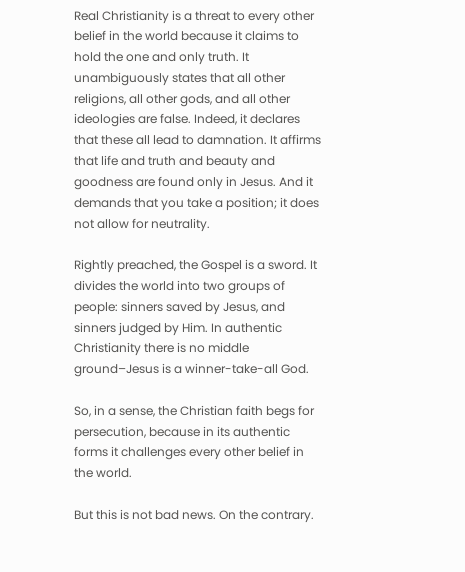Real Christianity is a threat to every other belief in the world because it claims to hold the one and only truth. It unambiguously states that all other religions, all other gods, and all other ideologies are false. Indeed, it declares that these all lead to damnation. It affirms that life and truth and beauty and goodness are found only in Jesus. And it demands that you take a position; it does not allow for neutrality.

Rightly preached, the Gospel is a sword. It divides the world into two groups of people: sinners saved by Jesus, and sinners judged by Him. In authentic Christianity there is no middle ground–Jesus is a winner-take-all God.

So, in a sense, the Christian faith begs for persecution, because in its authentic forms it challenges every other belief in the world.

But this is not bad news. On the contrary.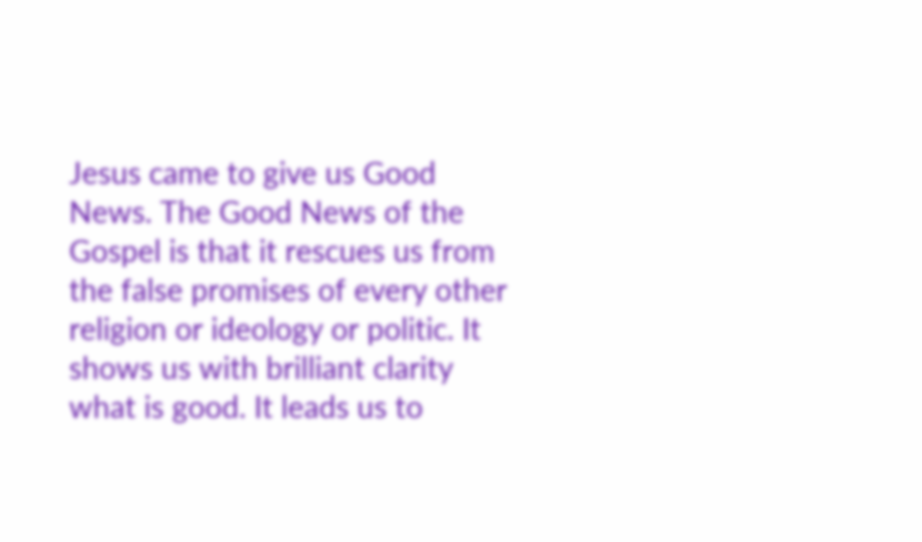Jesus came to give us Good News. The Good News of the Gospel is that it rescues us from the false promises of every other religion or ideology or politic. It shows us with brilliant clarity what is good. It leads us to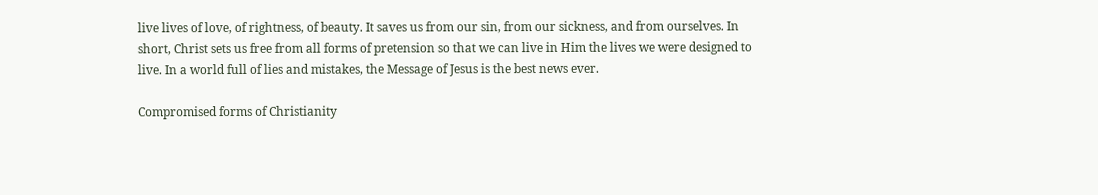live lives of love, of rightness, of beauty. It saves us from our sin, from our sickness, and from ourselves. In short, Christ sets us free from all forms of pretension so that we can live in Him the lives we were designed to live. In a world full of lies and mistakes, the Message of Jesus is the best news ever.

Compromised forms of Christianity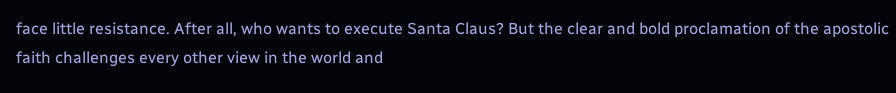face little resistance. After all, who wants to execute Santa Claus? But the clear and bold proclamation of the apostolic faith challenges every other view in the world and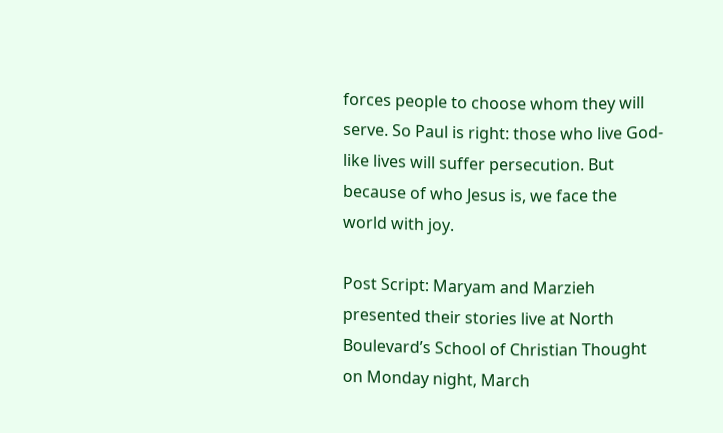forces people to choose whom they will serve. So Paul is right: those who live God-like lives will suffer persecution. But because of who Jesus is, we face the world with joy.

Post Script: Maryam and Marzieh presented their stories live at North Boulevard’s School of Christian Thought on Monday night, March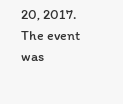20, 2017. The event was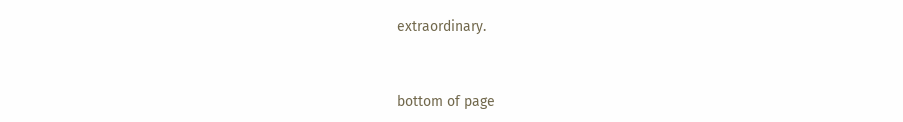extraordinary.


bottom of page